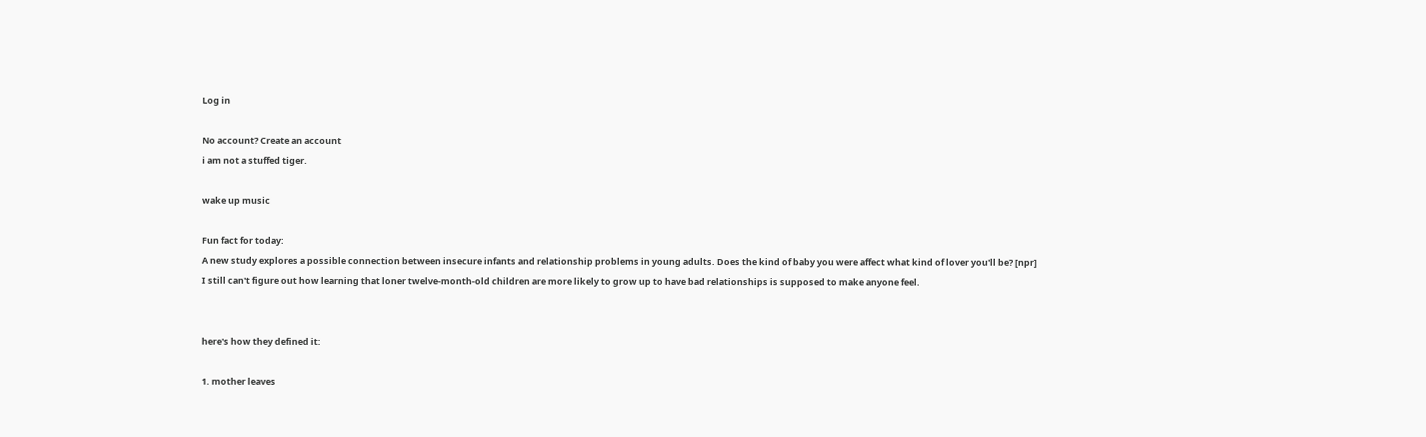Log in

No account? Create an account
i am not a stuffed tiger.

wake up music

Fun fact for today:
A new study explores a possible connection between insecure infants and relationship problems in young adults. Does the kind of baby you were affect what kind of lover you'll be? [npr]
I still can't figure out how learning that loner twelve-month-old children are more likely to grow up to have bad relationships is supposed to make anyone feel.


here's how they defined it:

1. mother leaves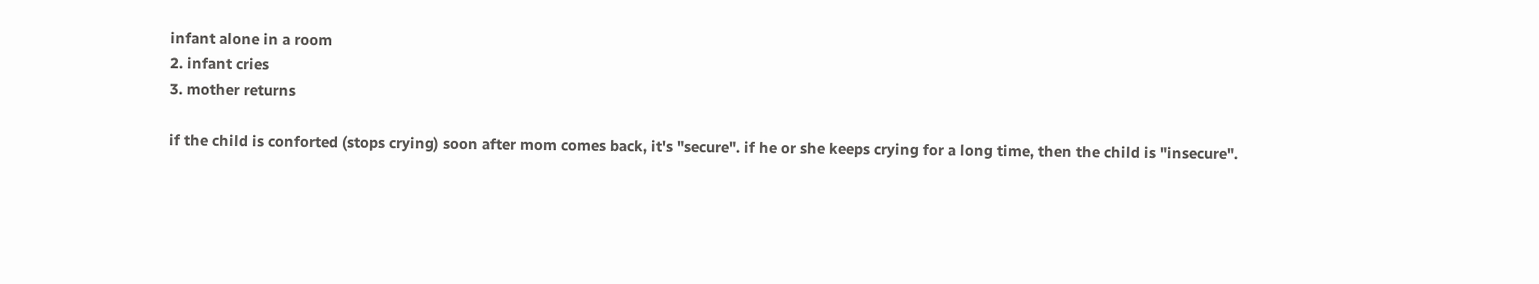infant alone in a room
2. infant cries
3. mother returns

if the child is conforted (stops crying) soon after mom comes back, it's "secure". if he or she keeps crying for a long time, then the child is "insecure".